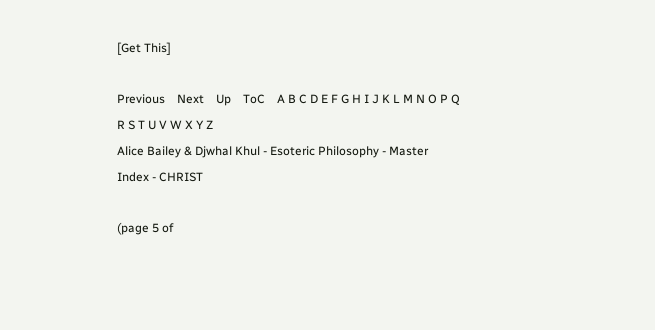[Get This]

Previous    Next    Up    ToC    A B C D E F G H I J K L M N O P Q R S T U V W X Y Z
Alice Bailey & Djwhal Khul - Esoteric Philosophy - Master Index - CHRIST

(page 5 of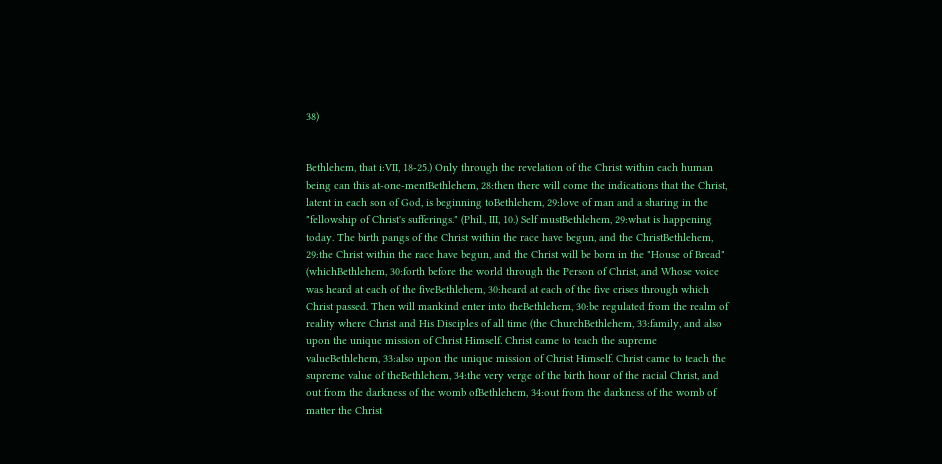38)


Bethlehem, that i:VII, 18-25.) Only through the revelation of the Christ within each human being can this at-one-mentBethlehem, 28:then there will come the indications that the Christ, latent in each son of God, is beginning toBethlehem, 29:love of man and a sharing in the "fellowship of Christ's sufferings." (Phil., III, 10.) Self mustBethlehem, 29:what is happening today. The birth pangs of the Christ within the race have begun, and the ChristBethlehem, 29:the Christ within the race have begun, and the Christ will be born in the "House of Bread" (whichBethlehem, 30:forth before the world through the Person of Christ, and Whose voice was heard at each of the fiveBethlehem, 30:heard at each of the five crises through which Christ passed. Then will mankind enter into theBethlehem, 30:be regulated from the realm of reality where Christ and His Disciples of all time (the ChurchBethlehem, 33:family, and also upon the unique mission of Christ Himself. Christ came to teach the supreme valueBethlehem, 33:also upon the unique mission of Christ Himself. Christ came to teach the supreme value of theBethlehem, 34:the very verge of the birth hour of the racial Christ, and out from the darkness of the womb ofBethlehem, 34:out from the darkness of the womb of matter the Christ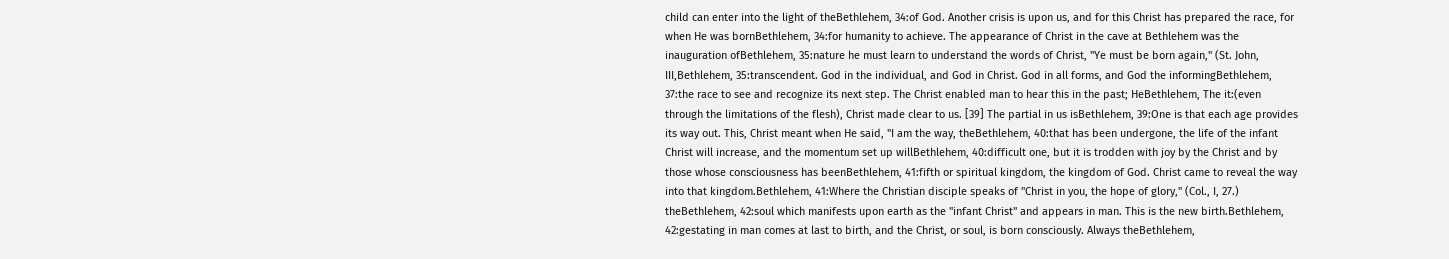child can enter into the light of theBethlehem, 34:of God. Another crisis is upon us, and for this Christ has prepared the race, for when He was bornBethlehem, 34:for humanity to achieve. The appearance of Christ in the cave at Bethlehem was the inauguration ofBethlehem, 35:nature he must learn to understand the words of Christ, "Ye must be born again," (St. John, III,Bethlehem, 35:transcendent. God in the individual, and God in Christ. God in all forms, and God the informingBethlehem, 37:the race to see and recognize its next step. The Christ enabled man to hear this in the past; HeBethlehem, The it:(even through the limitations of the flesh), Christ made clear to us. [39] The partial in us isBethlehem, 39:One is that each age provides its way out. This, Christ meant when He said, "I am the way, theBethlehem, 40:that has been undergone, the life of the infant Christ will increase, and the momentum set up willBethlehem, 40:difficult one, but it is trodden with joy by the Christ and by those whose consciousness has beenBethlehem, 41:fifth or spiritual kingdom, the kingdom of God. Christ came to reveal the way into that kingdom.Bethlehem, 41:Where the Christian disciple speaks of "Christ in you, the hope of glory," (Col., I, 27.) theBethlehem, 42:soul which manifests upon earth as the "infant Christ" and appears in man. This is the new birth.Bethlehem, 42:gestating in man comes at last to birth, and the Christ, or soul, is born consciously. Always theBethlehem,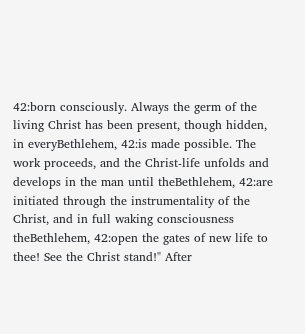42:born consciously. Always the germ of the living Christ has been present, though hidden, in everyBethlehem, 42:is made possible. The work proceeds, and the Christ-life unfolds and develops in the man until theBethlehem, 42:are initiated through the instrumentality of the Christ, and in full waking consciousness theBethlehem, 42:open the gates of new life to thee! See the Christ stand!" After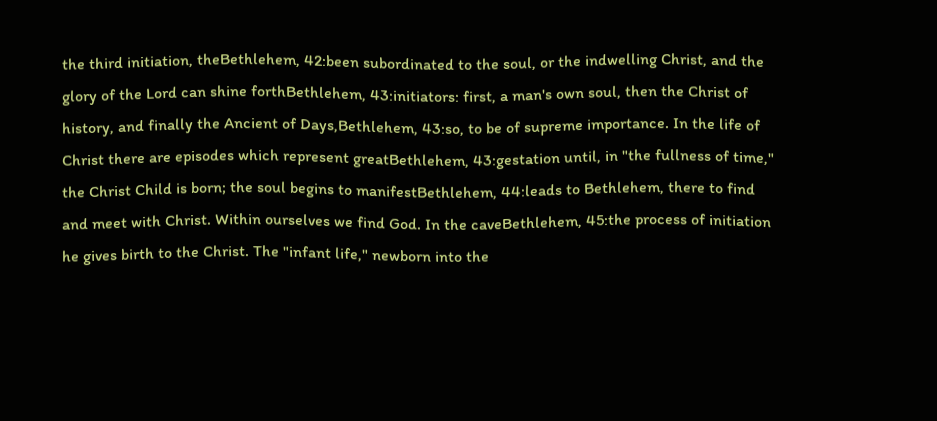the third initiation, theBethlehem, 42:been subordinated to the soul, or the indwelling Christ, and the glory of the Lord can shine forthBethlehem, 43:initiators: first, a man's own soul, then the Christ of history, and finally the Ancient of Days,Bethlehem, 43:so, to be of supreme importance. In the life of Christ there are episodes which represent greatBethlehem, 43:gestation until, in "the fullness of time," the Christ Child is born; the soul begins to manifestBethlehem, 44:leads to Bethlehem, there to find and meet with Christ. Within ourselves we find God. In the caveBethlehem, 45:the process of initiation he gives birth to the Christ. The "infant life," newborn into the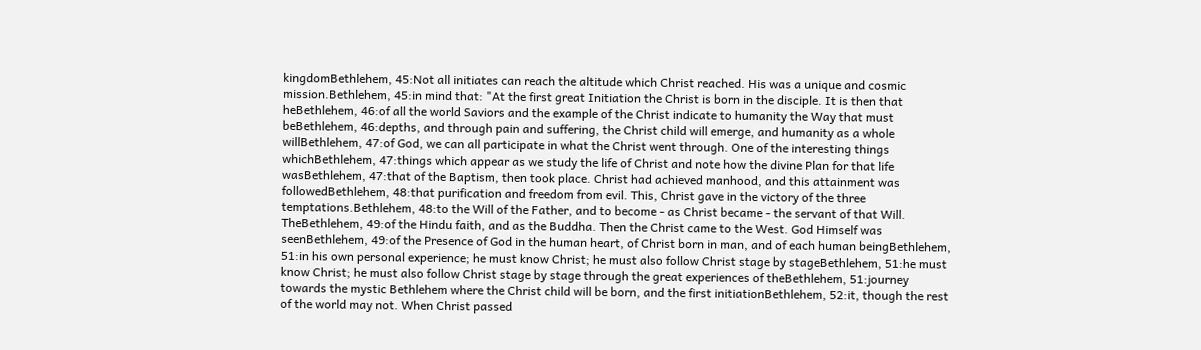kingdomBethlehem, 45:Not all initiates can reach the altitude which Christ reached. His was a unique and cosmic mission.Bethlehem, 45:in mind that: "At the first great Initiation the Christ is born in the disciple. It is then that heBethlehem, 46:of all the world Saviors and the example of the Christ indicate to humanity the Way that must beBethlehem, 46:depths, and through pain and suffering, the Christ child will emerge, and humanity as a whole willBethlehem, 47:of God, we can all participate in what the Christ went through. One of the interesting things whichBethlehem, 47:things which appear as we study the life of Christ and note how the divine Plan for that life wasBethlehem, 47:that of the Baptism, then took place. Christ had achieved manhood, and this attainment was followedBethlehem, 48:that purification and freedom from evil. This, Christ gave in the victory of the three temptations.Bethlehem, 48:to the Will of the Father, and to become - as Christ became - the servant of that Will. TheBethlehem, 49:of the Hindu faith, and as the Buddha. Then the Christ came to the West. God Himself was seenBethlehem, 49:of the Presence of God in the human heart, of Christ born in man, and of each human beingBethlehem, 51:in his own personal experience; he must know Christ; he must also follow Christ stage by stageBethlehem, 51:he must know Christ; he must also follow Christ stage by stage through the great experiences of theBethlehem, 51:journey towards the mystic Bethlehem where the Christ child will be born, and the first initiationBethlehem, 52:it, though the rest of the world may not. When Christ passed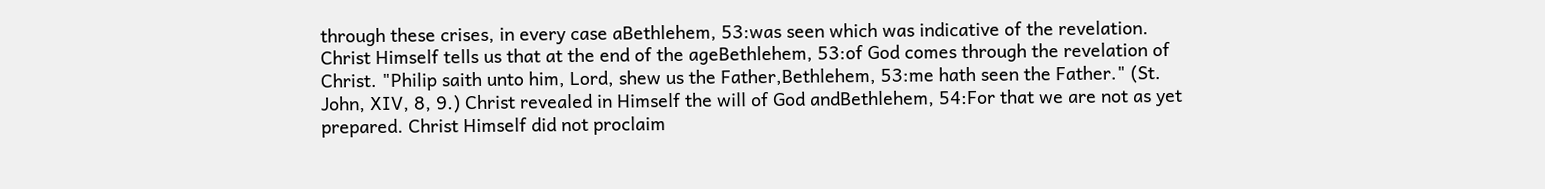through these crises, in every case aBethlehem, 53:was seen which was indicative of the revelation. Christ Himself tells us that at the end of the ageBethlehem, 53:of God comes through the revelation of Christ. "Philip saith unto him, Lord, shew us the Father,Bethlehem, 53:me hath seen the Father." (St. John, XIV, 8, 9.) Christ revealed in Himself the will of God andBethlehem, 54:For that we are not as yet prepared. Christ Himself did not proclaim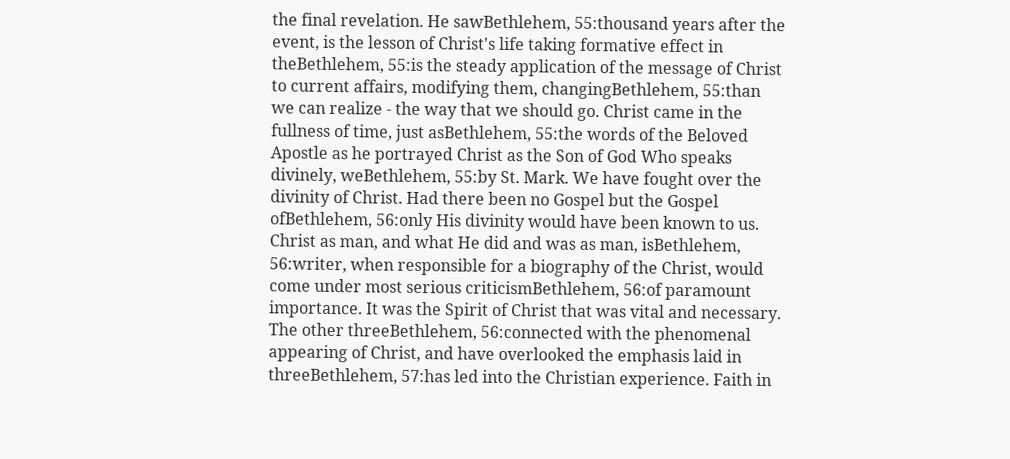the final revelation. He sawBethlehem, 55:thousand years after the event, is the lesson of Christ's life taking formative effect in theBethlehem, 55:is the steady application of the message of Christ to current affairs, modifying them, changingBethlehem, 55:than we can realize - the way that we should go. Christ came in the fullness of time, just asBethlehem, 55:the words of the Beloved Apostle as he portrayed Christ as the Son of God Who speaks divinely, weBethlehem, 55:by St. Mark. We have fought over the divinity of Christ. Had there been no Gospel but the Gospel ofBethlehem, 56:only His divinity would have been known to us. Christ as man, and what He did and was as man, isBethlehem, 56:writer, when responsible for a biography of the Christ, would come under most serious criticismBethlehem, 56:of paramount importance. It was the Spirit of Christ that was vital and necessary. The other threeBethlehem, 56:connected with the phenomenal appearing of Christ, and have overlooked the emphasis laid in threeBethlehem, 57:has led into the Christian experience. Faith in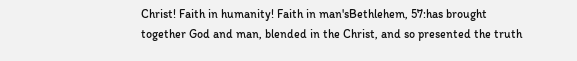Christ! Faith in humanity! Faith in man'sBethlehem, 57:has brought together God and man, blended in the Christ, and so presented the truth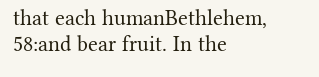that each humanBethlehem, 58:and bear fruit. In the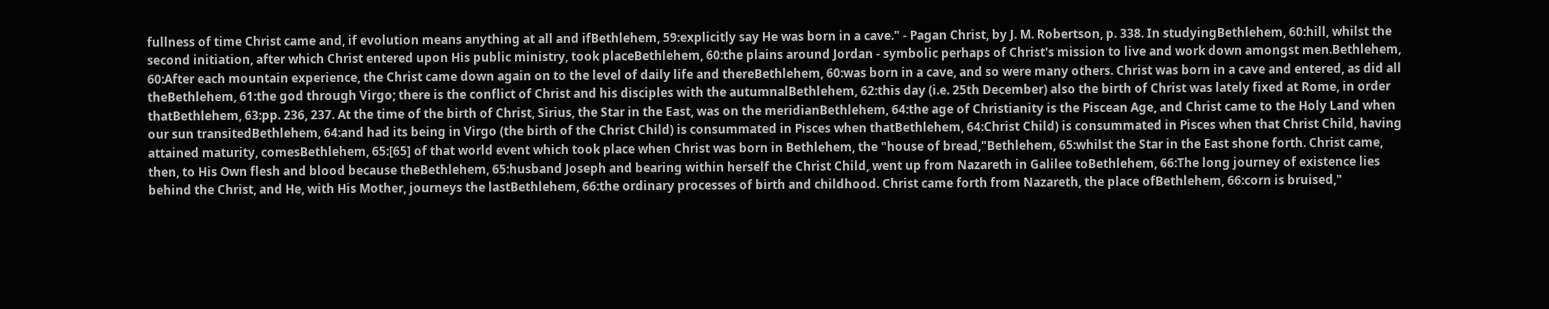fullness of time Christ came and, if evolution means anything at all and ifBethlehem, 59:explicitly say He was born in a cave." - Pagan Christ, by J. M. Robertson, p. 338. In studyingBethlehem, 60:hill, whilst the second initiation, after which Christ entered upon His public ministry, took placeBethlehem, 60:the plains around Jordan - symbolic perhaps of Christ's mission to live and work down amongst men.Bethlehem, 60:After each mountain experience, the Christ came down again on to the level of daily life and thereBethlehem, 60:was born in a cave, and so were many others. Christ was born in a cave and entered, as did all theBethlehem, 61:the god through Virgo; there is the conflict of Christ and his disciples with the autumnalBethlehem, 62:this day (i.e. 25th December) also the birth of Christ was lately fixed at Rome, in order thatBethlehem, 63:pp. 236, 237. At the time of the birth of Christ, Sirius, the Star in the East, was on the meridianBethlehem, 64:the age of Christianity is the Piscean Age, and Christ came to the Holy Land when our sun transitedBethlehem, 64:and had its being in Virgo (the birth of the Christ Child) is consummated in Pisces when thatBethlehem, 64:Christ Child) is consummated in Pisces when that Christ Child, having attained maturity, comesBethlehem, 65:[65] of that world event which took place when Christ was born in Bethlehem, the "house of bread,"Bethlehem, 65:whilst the Star in the East shone forth. Christ came, then, to His Own flesh and blood because theBethlehem, 65:husband Joseph and bearing within herself the Christ Child, went up from Nazareth in Galilee toBethlehem, 66:The long journey of existence lies behind the Christ, and He, with His Mother, journeys the lastBethlehem, 66:the ordinary processes of birth and childhood. Christ came forth from Nazareth, the place ofBethlehem, 66:corn is bruised,"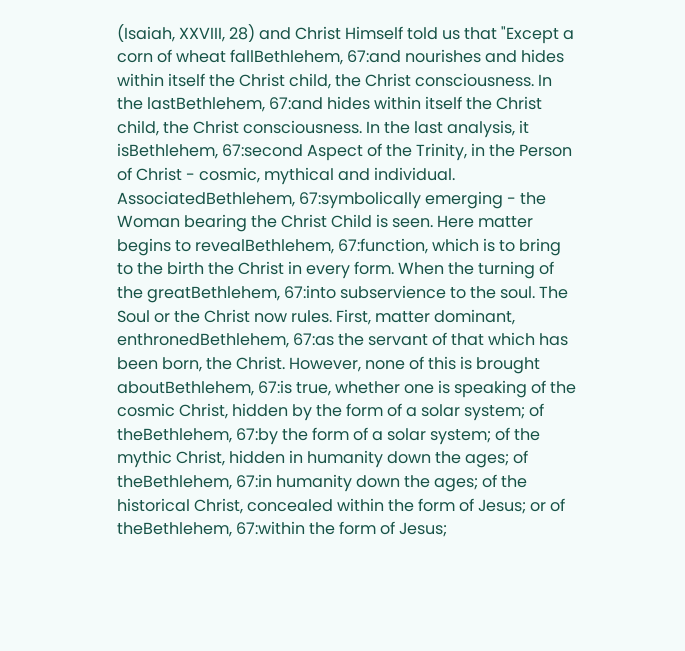(Isaiah, XXVIII, 28) and Christ Himself told us that "Except a corn of wheat fallBethlehem, 67:and nourishes and hides within itself the Christ child, the Christ consciousness. In the lastBethlehem, 67:and hides within itself the Christ child, the Christ consciousness. In the last analysis, it isBethlehem, 67:second Aspect of the Trinity, in the Person of Christ - cosmic, mythical and individual. AssociatedBethlehem, 67:symbolically emerging - the Woman bearing the Christ Child is seen. Here matter begins to revealBethlehem, 67:function, which is to bring to the birth the Christ in every form. When the turning of the greatBethlehem, 67:into subservience to the soul. The Soul or the Christ now rules. First, matter dominant, enthronedBethlehem, 67:as the servant of that which has been born, the Christ. However, none of this is brought aboutBethlehem, 67:is true, whether one is speaking of the cosmic Christ, hidden by the form of a solar system; of theBethlehem, 67:by the form of a solar system; of the mythic Christ, hidden in humanity down the ages; of theBethlehem, 67:in humanity down the ages; of the historical Christ, concealed within the form of Jesus; or of theBethlehem, 67:within the form of Jesus;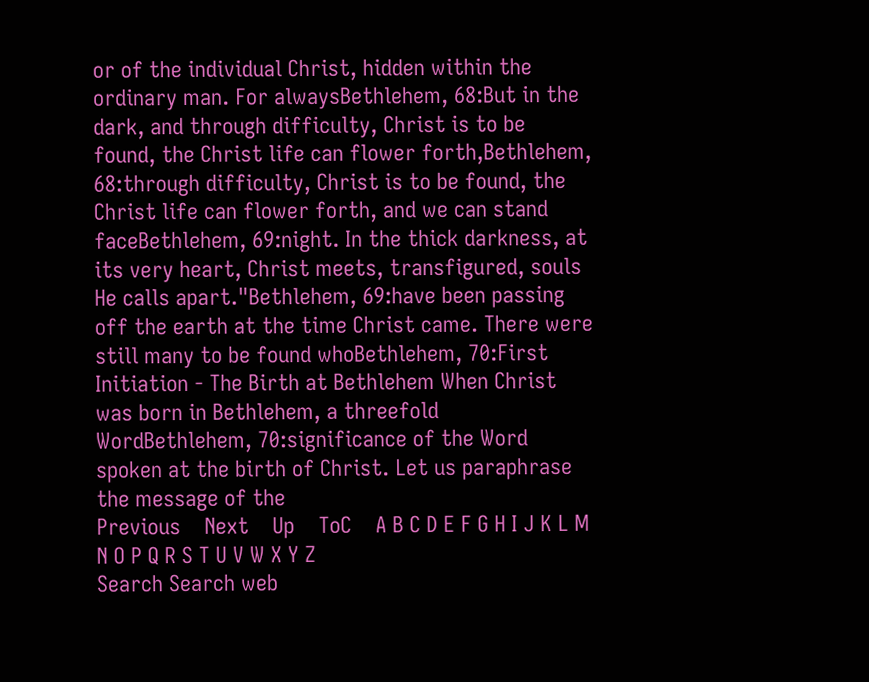or of the individual Christ, hidden within the ordinary man. For alwaysBethlehem, 68:But in the dark, and through difficulty, Christ is to be found, the Christ life can flower forth,Bethlehem, 68:through difficulty, Christ is to be found, the Christ life can flower forth, and we can stand faceBethlehem, 69:night. In the thick darkness, at its very heart, Christ meets, transfigured, souls He calls apart."Bethlehem, 69:have been passing off the earth at the time Christ came. There were still many to be found whoBethlehem, 70:First Initiation - The Birth at Bethlehem When Christ was born in Bethlehem, a threefold WordBethlehem, 70:significance of the Word spoken at the birth of Christ. Let us paraphrase the message of the
Previous    Next    Up    ToC    A B C D E F G H I J K L M N O P Q R S T U V W X Y Z
Search Search web